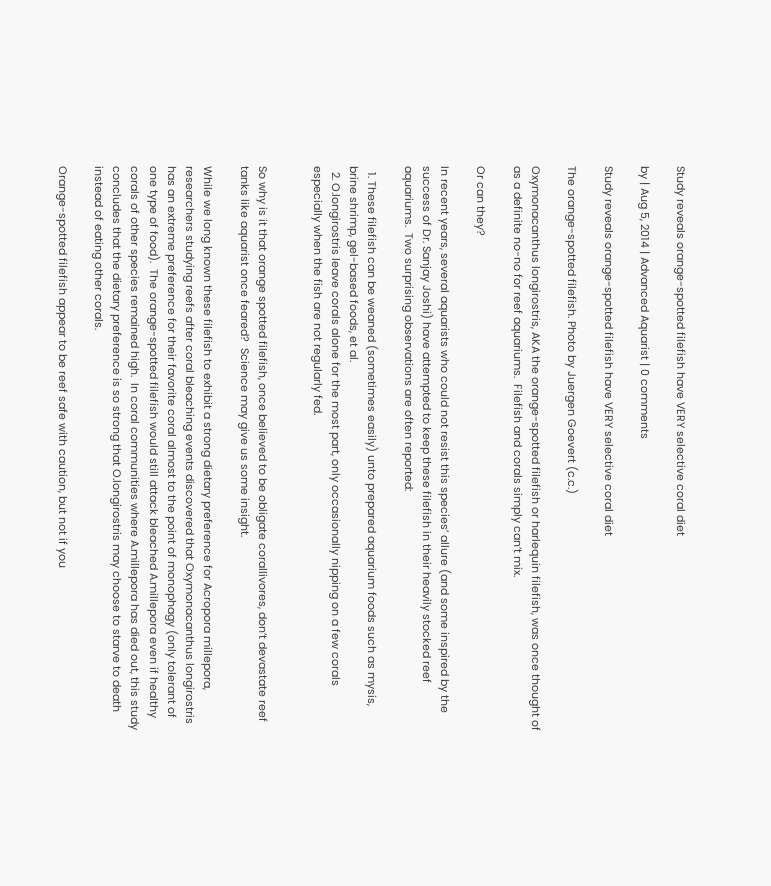Study reveals orange-spotted filefish have VERY selective coral diet

by | Aug 5, 2014 | Advanced Aquarist | 0 comments

Study reveals orange-spotted filefish have VERY selective coral diet

The orange-spotted filefish. Photo by Juergen Goevert (c.c.)

Oxymonacanthus longirostris, AKA the orange-spotted filefish or harlequin filefish, was once thought of as a definite no-no for reef aquariums.  Filefish and corals simply can’t mix.

Or can they?

In recent years, several aquarists who could not resist this species’ allure (and some inspired by the success of Dr. Sanjay Joshi) have attempted to keep these filefish in their heavily stocked reef aquariums.  Two surprising observations are often reported:

  1. These filefish can be weaned (sometimes easily) unto prepared aquarium foods such as mysis, brine shrimp, gel-based foods, et al.
  2. O.longirostris leave corals alone for the most part, only occasionally nipping on a few corals especially when the fish are not regularly fed.


So why is it that orange spotted filefish, once believed to be obligate corallivores, don’t devastate reef tanks like aquarist once feared?  Science may give us some insight.

While we long known these filefish to exhibit a strong dietary preference for Acropora millepora, researchers studying reefs after coral bleaching events discovered that Oxymonacanthus longirostris has an extreme preference for their favorite coral almost to the point of monophagy (only tolerant of one type of food).  The orange-spotted filefish would still attack bleached A.millepora even if healthy corals of other species remained high.  In coral communities where A.millepora has died out, this study concludes that the dietary preference is so strong that O.longirostris may choose to starve to death instead of eating other corals.

Orange-spotted filefish appear to be reef safe with caution, but not if you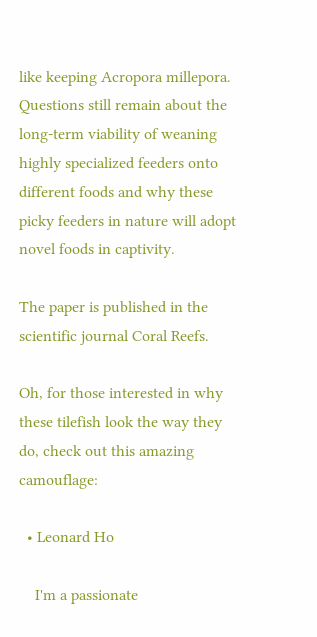like keeping Acropora millepora.  Questions still remain about the long-term viability of weaning highly specialized feeders onto different foods and why these picky feeders in nature will adopt novel foods in captivity.

The paper is published in the scientific journal Coral Reefs.

Oh, for those interested in why these tilefish look the way they do, check out this amazing camouflage:

  • Leonard Ho

    I'm a passionate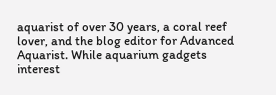aquarist of over 30 years, a coral reef lover, and the blog editor for Advanced Aquarist. While aquarium gadgets interest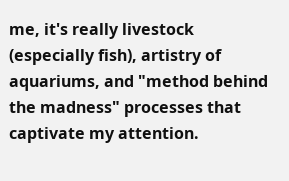me, it's really livestock (especially fish), artistry of aquariums, and "method behind the madness" processes that captivate my attention.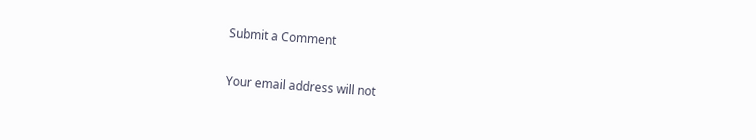Submit a Comment

Your email address will not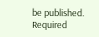be published. Required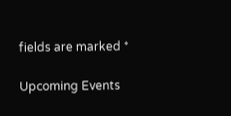fields are marked *

Upcoming Events